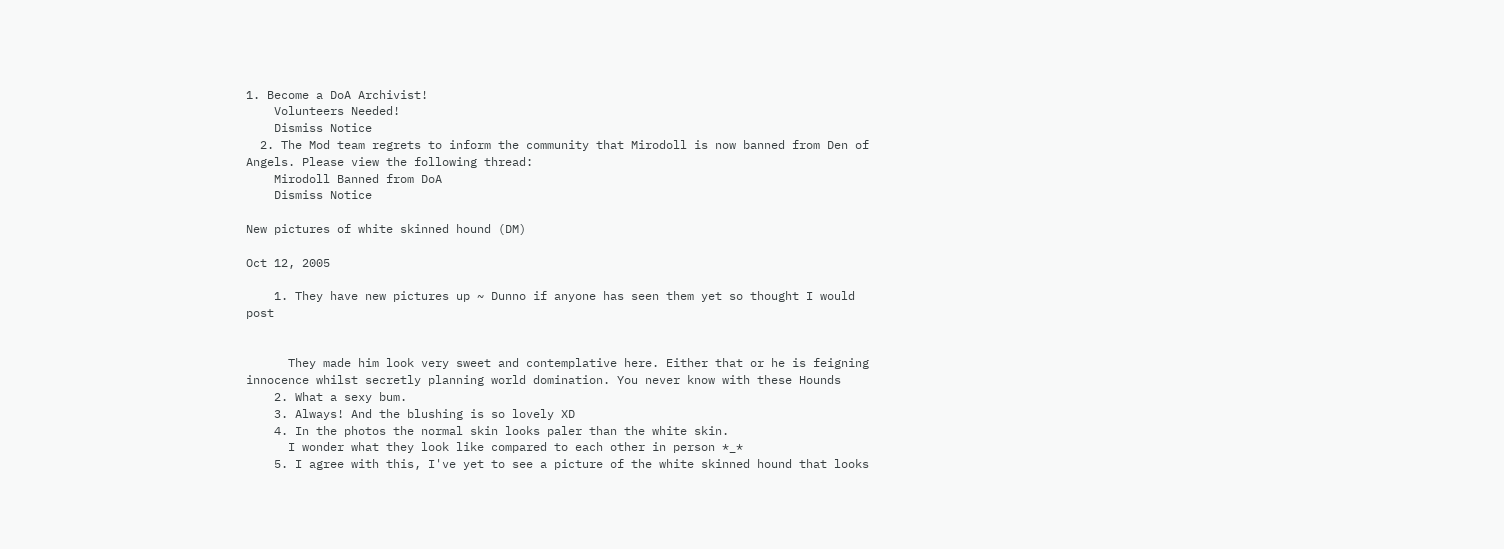1. Become a DoA Archivist!
    Volunteers Needed!
    Dismiss Notice
  2. The Mod team regrets to inform the community that Mirodoll is now banned from Den of Angels. Please view the following thread:
    Mirodoll Banned from DoA
    Dismiss Notice

New pictures of white skinned hound (DM)

Oct 12, 2005

    1. They have new pictures up ~ Dunno if anyone has seen them yet so thought I would post


      They made him look very sweet and contemplative here. Either that or he is feigning innocence whilst secretly planning world domination. You never know with these Hounds
    2. What a sexy bum.
    3. Always! And the blushing is so lovely XD
    4. In the photos the normal skin looks paler than the white skin.
      I wonder what they look like compared to each other in person *_*
    5. I agree with this, I've yet to see a picture of the white skinned hound that looks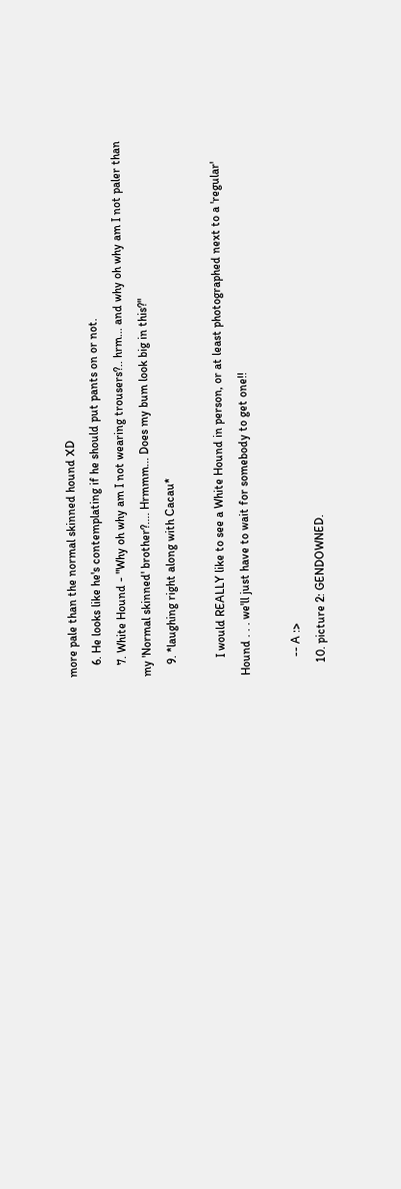more pale than the normal skinned hound XD
    6. He looks like he's contemplating if he should put pants on or not.
    7. White Hound - "Why oh why am I not wearing trousers?.. hrm... and why oh why am I not paler than my 'Normal skinned' brother?.... Hrmmm... Does my bum look big in this?"
    9. *laughing right along with Cacau*

      I would REALLY like to see a White Hound in person, or at least photographed next to a 'regular' Hound . . . we'll just have to wait for somebody to get one!!

      -- A :>
    10. picture 2: GENDOWNED.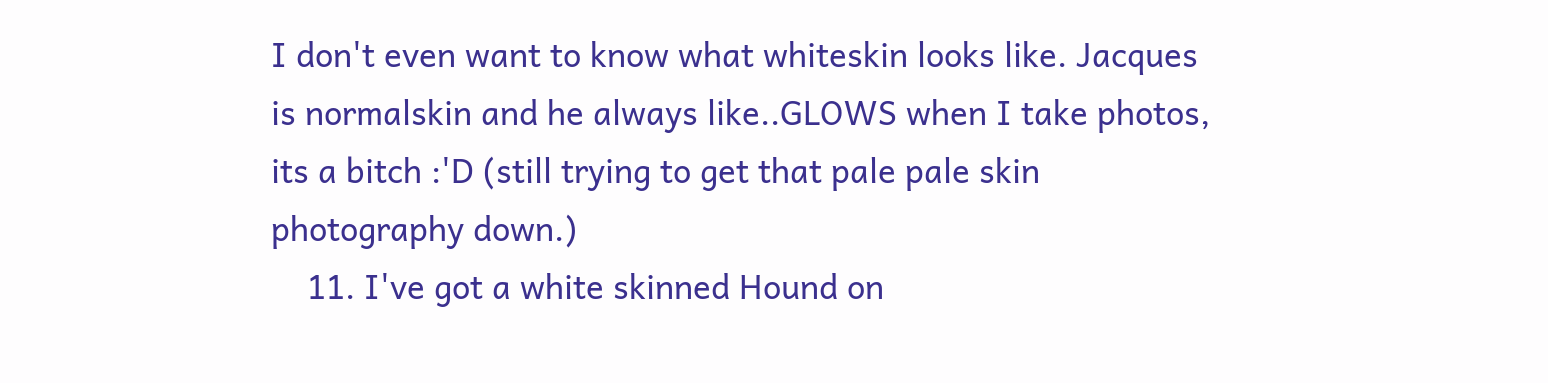I don't even want to know what whiteskin looks like. Jacques is normalskin and he always like..GLOWS when I take photos, its a bitch :'D (still trying to get that pale pale skin photography down.)
    11. I've got a white skinned Hound on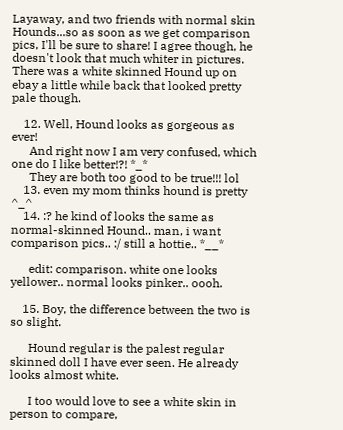Layaway, and two friends with normal skin Hounds...so as soon as we get comparison pics, I'll be sure to share! I agree though, he doesn't look that much whiter in pictures. There was a white skinned Hound up on ebay a little while back that looked pretty pale though.

    12. Well, Hound looks as gorgeous as ever!
      And right now I am very confused, which one do I like better!?! *_*
      They are both too good to be true!!! lol
    13. even my mom thinks hound is pretty ^_^
    14. :? he kind of looks the same as normal-skinned Hound.. man, i want comparison pics.. :/ still a hottie.. *__*

      edit: comparison. white one looks yellower.. normal looks pinker.. oooh.

    15. Boy, the difference between the two is so slight.

      Hound regular is the palest regular skinned doll I have ever seen. He already looks almost white.

      I too would love to see a white skin in person to compare,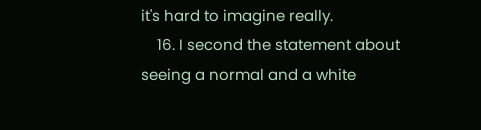it's hard to imagine really.
    16. I second the statement about seeing a normal and a white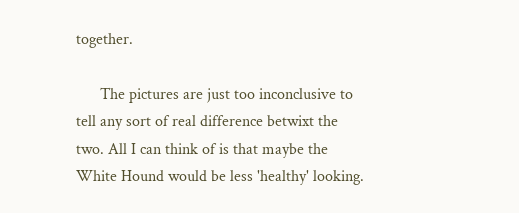together.

      The pictures are just too inconclusive to tell any sort of real difference betwixt the two. All I can think of is that maybe the White Hound would be less 'healthy' looking.